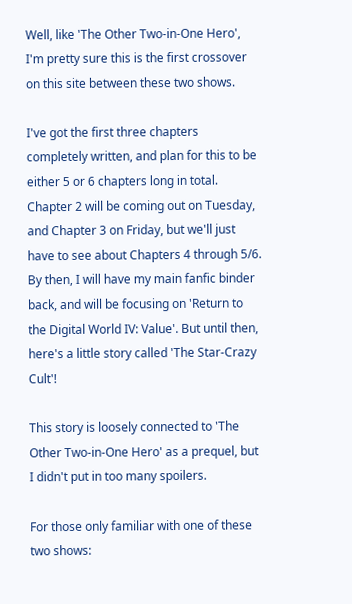Well, like 'The Other Two-in-One Hero', I'm pretty sure this is the first crossover on this site between these two shows.

I've got the first three chapters completely written, and plan for this to be either 5 or 6 chapters long in total. Chapter 2 will be coming out on Tuesday, and Chapter 3 on Friday, but we'll just have to see about Chapters 4 through 5/6. By then, I will have my main fanfic binder back, and will be focusing on 'Return to the Digital World IV: Value'. But until then, here's a little story called 'The Star-Crazy Cult'!

This story is loosely connected to 'The Other Two-in-One Hero' as a prequel, but I didn't put in too many spoilers.

For those only familiar with one of these two shows: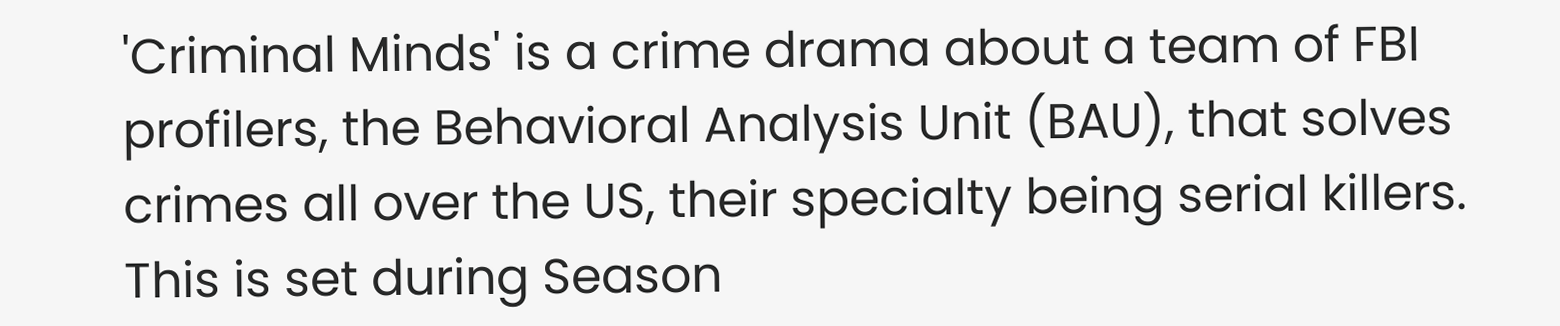'Criminal Minds' is a crime drama about a team of FBI profilers, the Behavioral Analysis Unit (BAU), that solves crimes all over the US, their specialty being serial killers. This is set during Season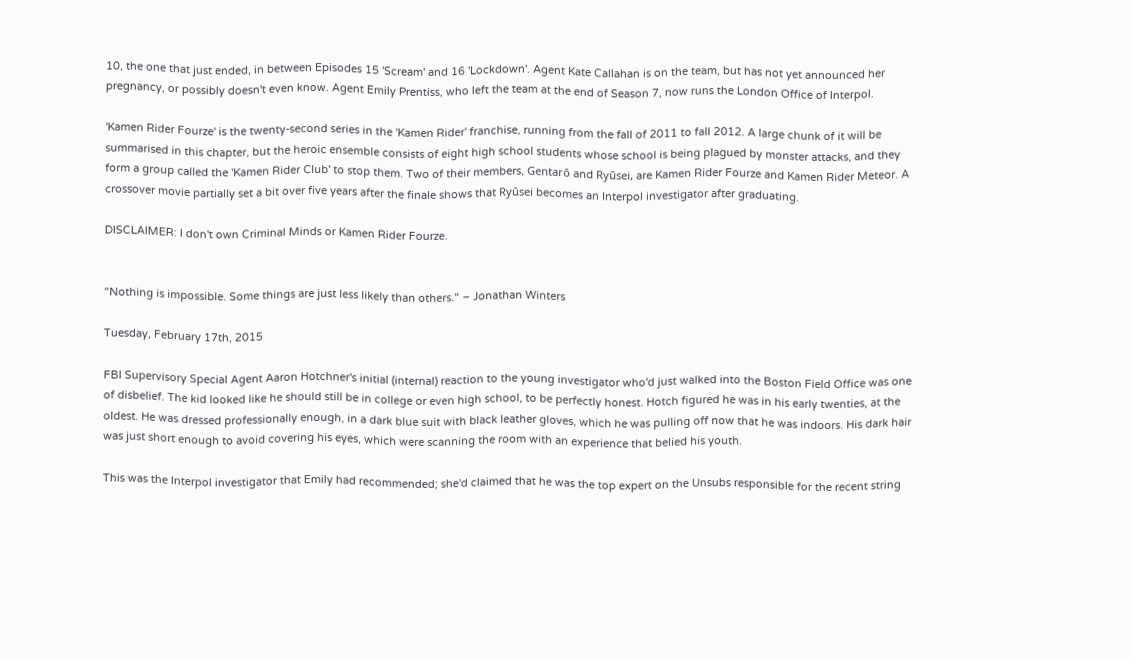10, the one that just ended, in between Episodes 15 'Scream' and 16 'Lockdown'. Agent Kate Callahan is on the team, but has not yet announced her pregnancy, or possibly doesn't even know. Agent Emily Prentiss, who left the team at the end of Season 7, now runs the London Office of Interpol.

'Kamen Rider Fourze' is the twenty-second series in the 'Kamen Rider' franchise, running from the fall of 2011 to fall 2012. A large chunk of it will be summarised in this chapter, but the heroic ensemble consists of eight high school students whose school is being plagued by monster attacks, and they form a group called the 'Kamen Rider Club' to stop them. Two of their members, Gentarō and Ryūsei, are Kamen Rider Fourze and Kamen Rider Meteor. A crossover movie partially set a bit over five years after the finale shows that Ryūsei becomes an Interpol investigator after graduating.

DISCLAIMER: I don't own Criminal Minds or Kamen Rider Fourze.


"Nothing is impossible. Some things are just less likely than others." – Jonathan Winters

Tuesday, February 17th, 2015

FBI Supervisory Special Agent Aaron Hotchner's initial (internal) reaction to the young investigator who'd just walked into the Boston Field Office was one of disbelief. The kid looked like he should still be in college or even high school, to be perfectly honest. Hotch figured he was in his early twenties, at the oldest. He was dressed professionally enough, in a dark blue suit with black leather gloves, which he was pulling off now that he was indoors. His dark hair was just short enough to avoid covering his eyes, which were scanning the room with an experience that belied his youth.

This was the Interpol investigator that Emily had recommended; she'd claimed that he was the top expert on the Unsubs responsible for the recent string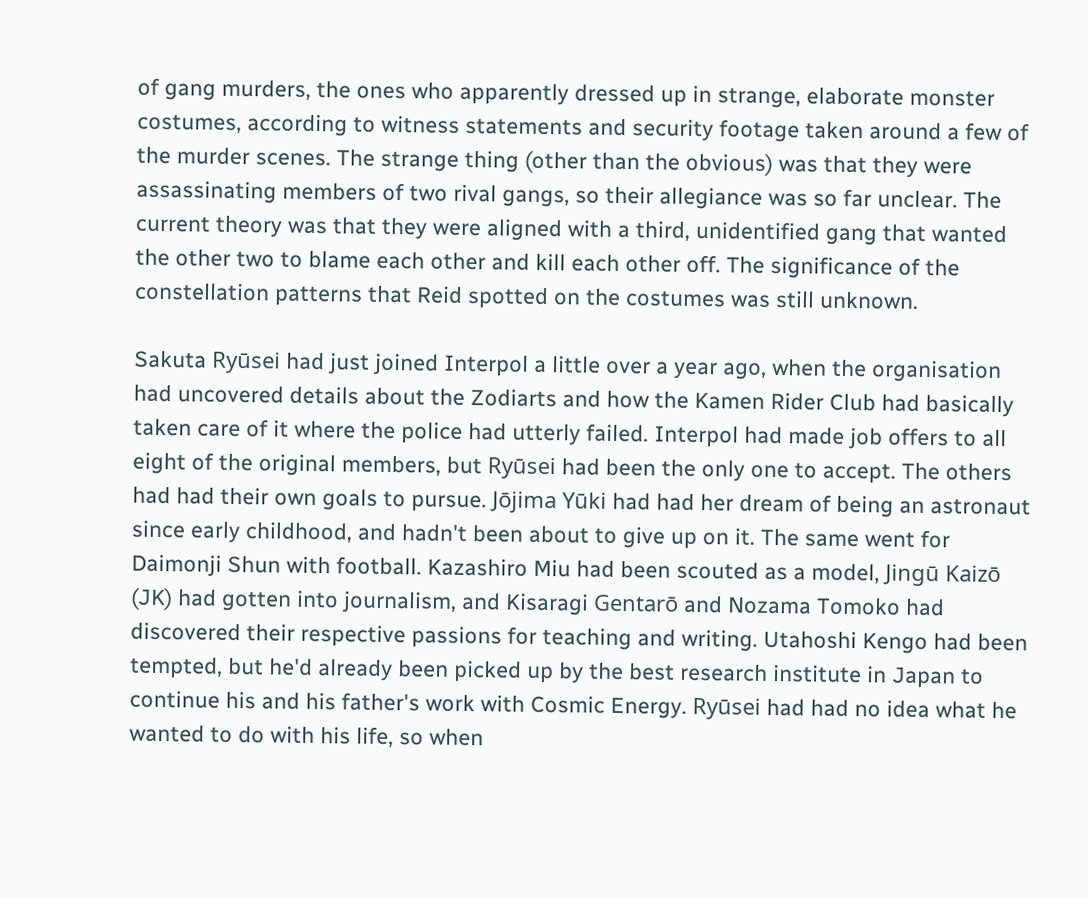of gang murders, the ones who apparently dressed up in strange, elaborate monster costumes, according to witness statements and security footage taken around a few of the murder scenes. The strange thing (other than the obvious) was that they were assassinating members of two rival gangs, so their allegiance was so far unclear. The current theory was that they were aligned with a third, unidentified gang that wanted the other two to blame each other and kill each other off. The significance of the constellation patterns that Reid spotted on the costumes was still unknown.

Sakuta Ryūsei had just joined Interpol a little over a year ago, when the organisation had uncovered details about the Zodiarts and how the Kamen Rider Club had basically taken care of it where the police had utterly failed. Interpol had made job offers to all eight of the original members, but Ryūsei had been the only one to accept. The others had had their own goals to pursue. Jōjima Yūki had had her dream of being an astronaut since early childhood, and hadn't been about to give up on it. The same went for Daimonji Shun with football. Kazashiro Miu had been scouted as a model, Jingū Kaizō (JK) had gotten into journalism, and Kisaragi Gentarō and Nozama Tomoko had discovered their respective passions for teaching and writing. Utahoshi Kengo had been tempted, but he'd already been picked up by the best research institute in Japan to continue his and his father's work with Cosmic Energy. Ryūsei had had no idea what he wanted to do with his life, so when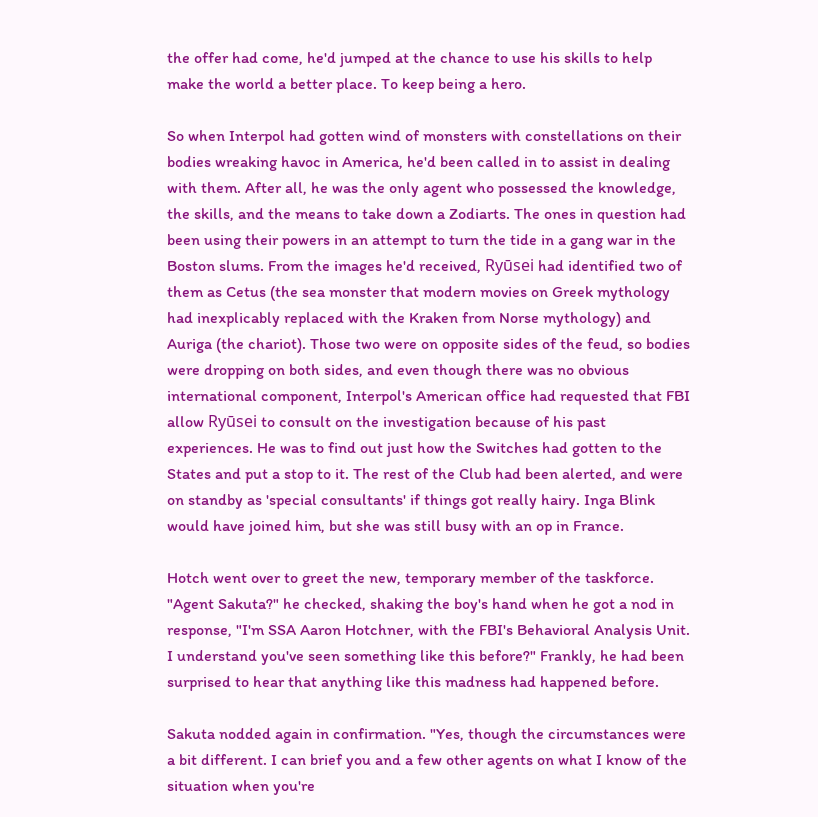the offer had come, he'd jumped at the chance to use his skills to help make the world a better place. To keep being a hero.

So when Interpol had gotten wind of monsters with constellations on their bodies wreaking havoc in America, he'd been called in to assist in dealing with them. After all, he was the only agent who possessed the knowledge, the skills, and the means to take down a Zodiarts. The ones in question had been using their powers in an attempt to turn the tide in a gang war in the Boston slums. From the images he'd received, Ryūsei had identified two of them as Cetus (the sea monster that modern movies on Greek mythology had inexplicably replaced with the Kraken from Norse mythology) and Auriga (the chariot). Those two were on opposite sides of the feud, so bodies were dropping on both sides, and even though there was no obvious international component, Interpol's American office had requested that FBI allow Ryūsei to consult on the investigation because of his past experiences. He was to find out just how the Switches had gotten to the States and put a stop to it. The rest of the Club had been alerted, and were on standby as 'special consultants' if things got really hairy. Inga Blink would have joined him, but she was still busy with an op in France.

Hotch went over to greet the new, temporary member of the taskforce. "Agent Sakuta?" he checked, shaking the boy's hand when he got a nod in response, "I'm SSA Aaron Hotchner, with the FBI's Behavioral Analysis Unit. I understand you've seen something like this before?" Frankly, he had been surprised to hear that anything like this madness had happened before.

Sakuta nodded again in confirmation. "Yes, though the circumstances were a bit different. I can brief you and a few other agents on what I know of the situation when you're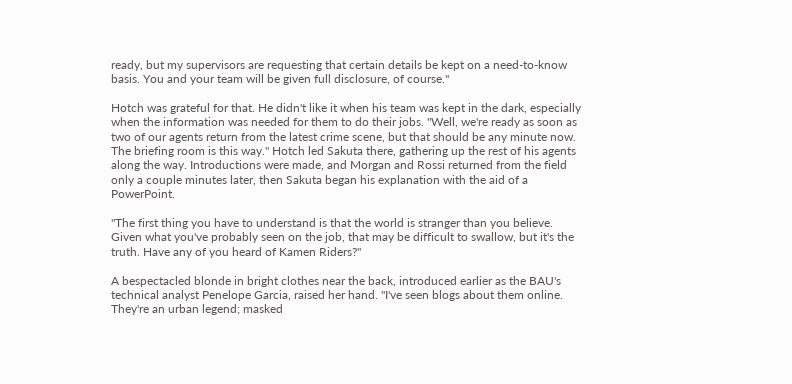ready, but my supervisors are requesting that certain details be kept on a need-to-know basis. You and your team will be given full disclosure, of course."

Hotch was grateful for that. He didn't like it when his team was kept in the dark, especially when the information was needed for them to do their jobs. "Well, we're ready as soon as two of our agents return from the latest crime scene, but that should be any minute now. The briefing room is this way." Hotch led Sakuta there, gathering up the rest of his agents along the way. Introductions were made, and Morgan and Rossi returned from the field only a couple minutes later, then Sakuta began his explanation with the aid of a PowerPoint.

"The first thing you have to understand is that the world is stranger than you believe. Given what you've probably seen on the job, that may be difficult to swallow, but it's the truth. Have any of you heard of Kamen Riders?"

A bespectacled blonde in bright clothes near the back, introduced earlier as the BAU's technical analyst Penelope Garcia, raised her hand. "I've seen blogs about them online. They're an urban legend; masked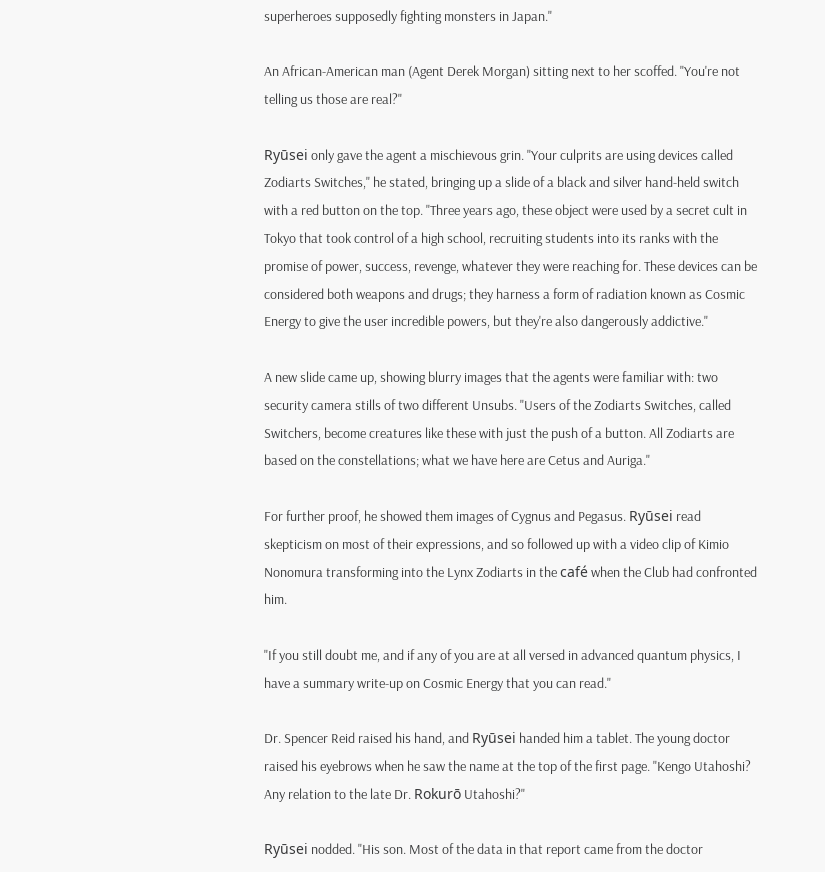superheroes supposedly fighting monsters in Japan."

An African-American man (Agent Derek Morgan) sitting next to her scoffed. "You're not telling us those are real?"

Ryūsei only gave the agent a mischievous grin. "Your culprits are using devices called Zodiarts Switches," he stated, bringing up a slide of a black and silver hand-held switch with a red button on the top. "Three years ago, these object were used by a secret cult in Tokyo that took control of a high school, recruiting students into its ranks with the promise of power, success, revenge, whatever they were reaching for. These devices can be considered both weapons and drugs; they harness a form of radiation known as Cosmic Energy to give the user incredible powers, but they're also dangerously addictive."

A new slide came up, showing blurry images that the agents were familiar with: two security camera stills of two different Unsubs. "Users of the Zodiarts Switches, called Switchers, become creatures like these with just the push of a button. All Zodiarts are based on the constellations; what we have here are Cetus and Auriga."

For further proof, he showed them images of Cygnus and Pegasus. Ryūsei read skepticism on most of their expressions, and so followed up with a video clip of Kimio Nonomura transforming into the Lynx Zodiarts in the café when the Club had confronted him.

"If you still doubt me, and if any of you are at all versed in advanced quantum physics, I have a summary write-up on Cosmic Energy that you can read."

Dr. Spencer Reid raised his hand, and Ryūsei handed him a tablet. The young doctor raised his eyebrows when he saw the name at the top of the first page. "Kengo Utahoshi? Any relation to the late Dr. Rokurō Utahoshi?"

Ryūsei nodded. "His son. Most of the data in that report came from the doctor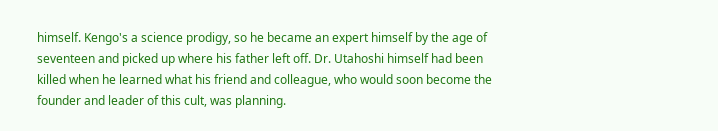himself. Kengo's a science prodigy, so he became an expert himself by the age of seventeen and picked up where his father left off. Dr. Utahoshi himself had been killed when he learned what his friend and colleague, who would soon become the founder and leader of this cult, was planning.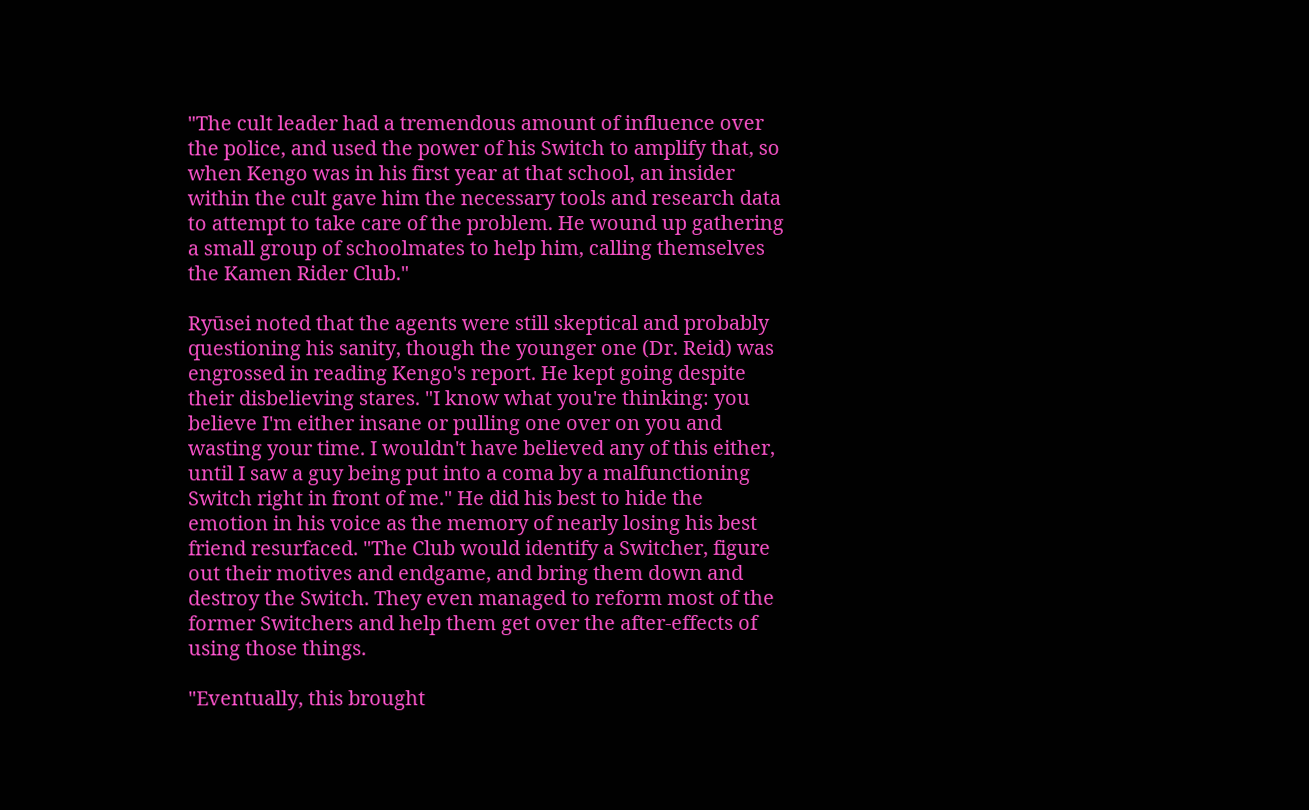"The cult leader had a tremendous amount of influence over the police, and used the power of his Switch to amplify that, so when Kengo was in his first year at that school, an insider within the cult gave him the necessary tools and research data to attempt to take care of the problem. He wound up gathering a small group of schoolmates to help him, calling themselves the Kamen Rider Club."

Ryūsei noted that the agents were still skeptical and probably questioning his sanity, though the younger one (Dr. Reid) was engrossed in reading Kengo's report. He kept going despite their disbelieving stares. "I know what you're thinking: you believe I'm either insane or pulling one over on you and wasting your time. I wouldn't have believed any of this either, until I saw a guy being put into a coma by a malfunctioning Switch right in front of me." He did his best to hide the emotion in his voice as the memory of nearly losing his best friend resurfaced. "The Club would identify a Switcher, figure out their motives and endgame, and bring them down and destroy the Switch. They even managed to reform most of the former Switchers and help them get over the after-effects of using those things.

"Eventually, this brought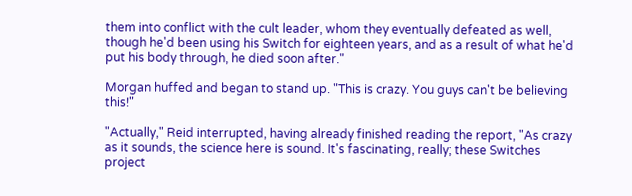them into conflict with the cult leader, whom they eventually defeated as well, though he'd been using his Switch for eighteen years, and as a result of what he'd put his body through, he died soon after."

Morgan huffed and began to stand up. "This is crazy. You guys can't be believing this!"

"Actually," Reid interrupted, having already finished reading the report, "As crazy as it sounds, the science here is sound. It's fascinating, really; these Switches project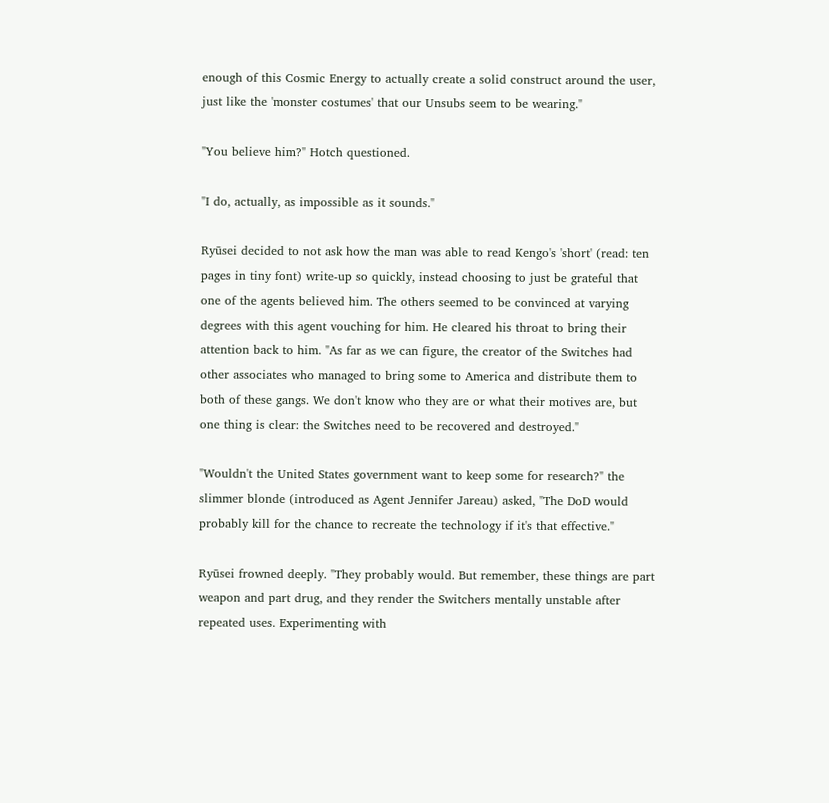enough of this Cosmic Energy to actually create a solid construct around the user, just like the 'monster costumes' that our Unsubs seem to be wearing."

"You believe him?" Hotch questioned.

"I do, actually, as impossible as it sounds."

Ryūsei decided to not ask how the man was able to read Kengo's 'short' (read: ten pages in tiny font) write-up so quickly, instead choosing to just be grateful that one of the agents believed him. The others seemed to be convinced at varying degrees with this agent vouching for him. He cleared his throat to bring their attention back to him. "As far as we can figure, the creator of the Switches had other associates who managed to bring some to America and distribute them to both of these gangs. We don't know who they are or what their motives are, but one thing is clear: the Switches need to be recovered and destroyed."

"Wouldn't the United States government want to keep some for research?" the slimmer blonde (introduced as Agent Jennifer Jareau) asked, "The DoD would probably kill for the chance to recreate the technology if it's that effective."

Ryūsei frowned deeply. "They probably would. But remember, these things are part weapon and part drug, and they render the Switchers mentally unstable after repeated uses. Experimenting with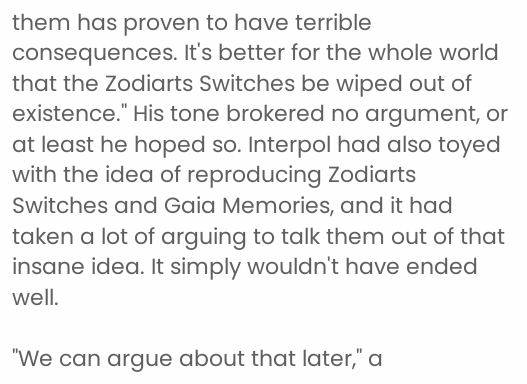them has proven to have terrible consequences. It's better for the whole world that the Zodiarts Switches be wiped out of existence." His tone brokered no argument, or at least he hoped so. Interpol had also toyed with the idea of reproducing Zodiarts Switches and Gaia Memories, and it had taken a lot of arguing to talk them out of that insane idea. It simply wouldn't have ended well.

"We can argue about that later," a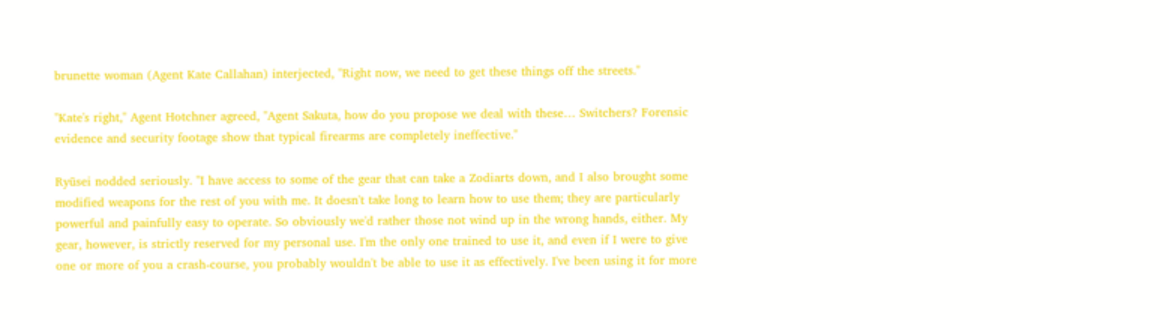brunette woman (Agent Kate Callahan) interjected, "Right now, we need to get these things off the streets."

"Kate's right," Agent Hotchner agreed, "Agent Sakuta, how do you propose we deal with these… Switchers? Forensic evidence and security footage show that typical firearms are completely ineffective."

Ryūsei nodded seriously. "I have access to some of the gear that can take a Zodiarts down, and I also brought some modified weapons for the rest of you with me. It doesn't take long to learn how to use them; they are particularly powerful and painfully easy to operate. So obviously we'd rather those not wind up in the wrong hands, either. My gear, however, is strictly reserved for my personal use. I'm the only one trained to use it, and even if I were to give one or more of you a crash-course, you probably wouldn't be able to use it as effectively. I've been using it for more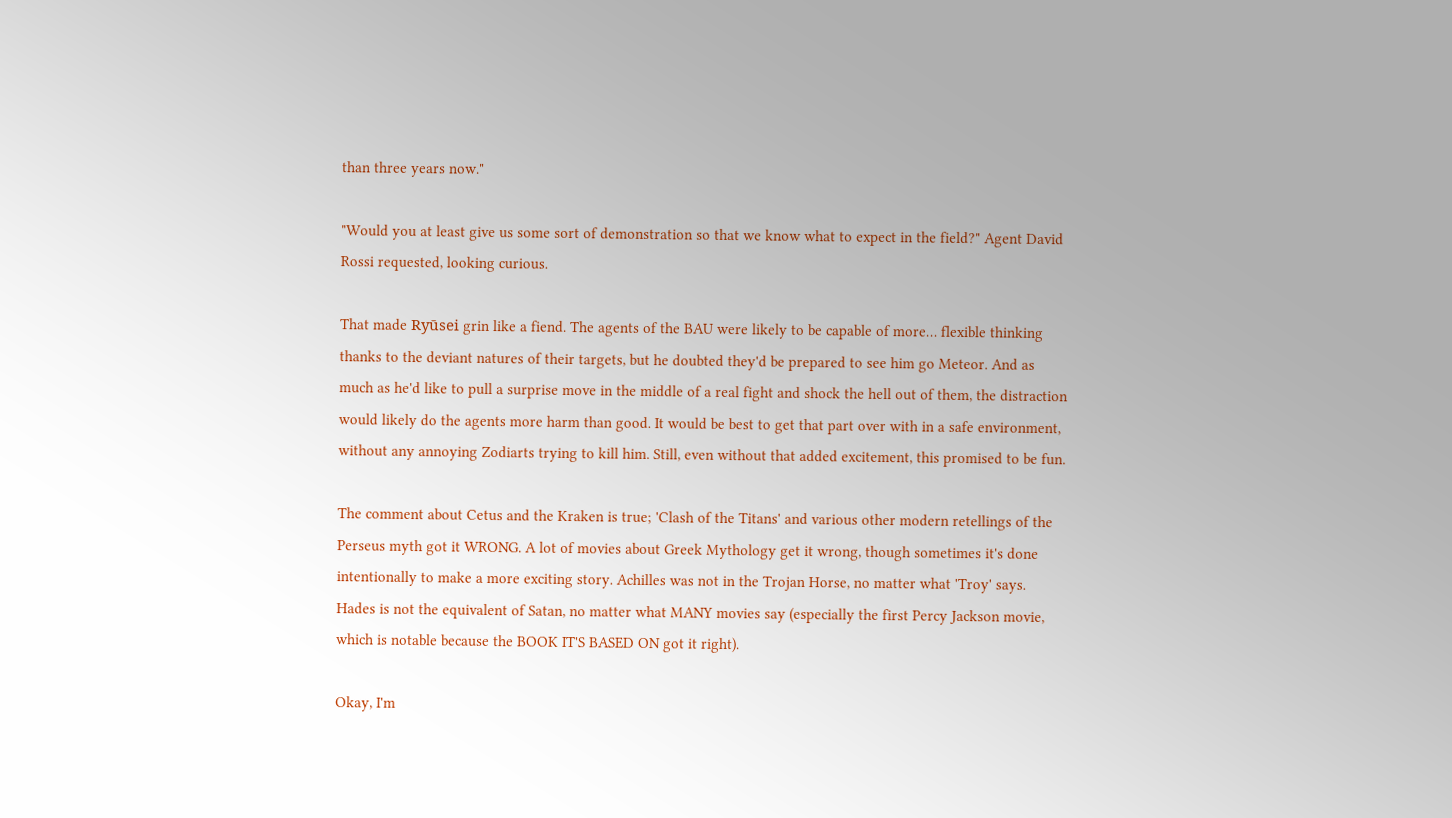than three years now."

"Would you at least give us some sort of demonstration so that we know what to expect in the field?" Agent David Rossi requested, looking curious.

That made Ryūsei grin like a fiend. The agents of the BAU were likely to be capable of more… flexible thinking thanks to the deviant natures of their targets, but he doubted they'd be prepared to see him go Meteor. And as much as he'd like to pull a surprise move in the middle of a real fight and shock the hell out of them, the distraction would likely do the agents more harm than good. It would be best to get that part over with in a safe environment, without any annoying Zodiarts trying to kill him. Still, even without that added excitement, this promised to be fun.

The comment about Cetus and the Kraken is true; 'Clash of the Titans' and various other modern retellings of the Perseus myth got it WRONG. A lot of movies about Greek Mythology get it wrong, though sometimes it's done intentionally to make a more exciting story. Achilles was not in the Trojan Horse, no matter what 'Troy' says. Hades is not the equivalent of Satan, no matter what MANY movies say (especially the first Percy Jackson movie, which is notable because the BOOK IT'S BASED ON got it right).

Okay, I'm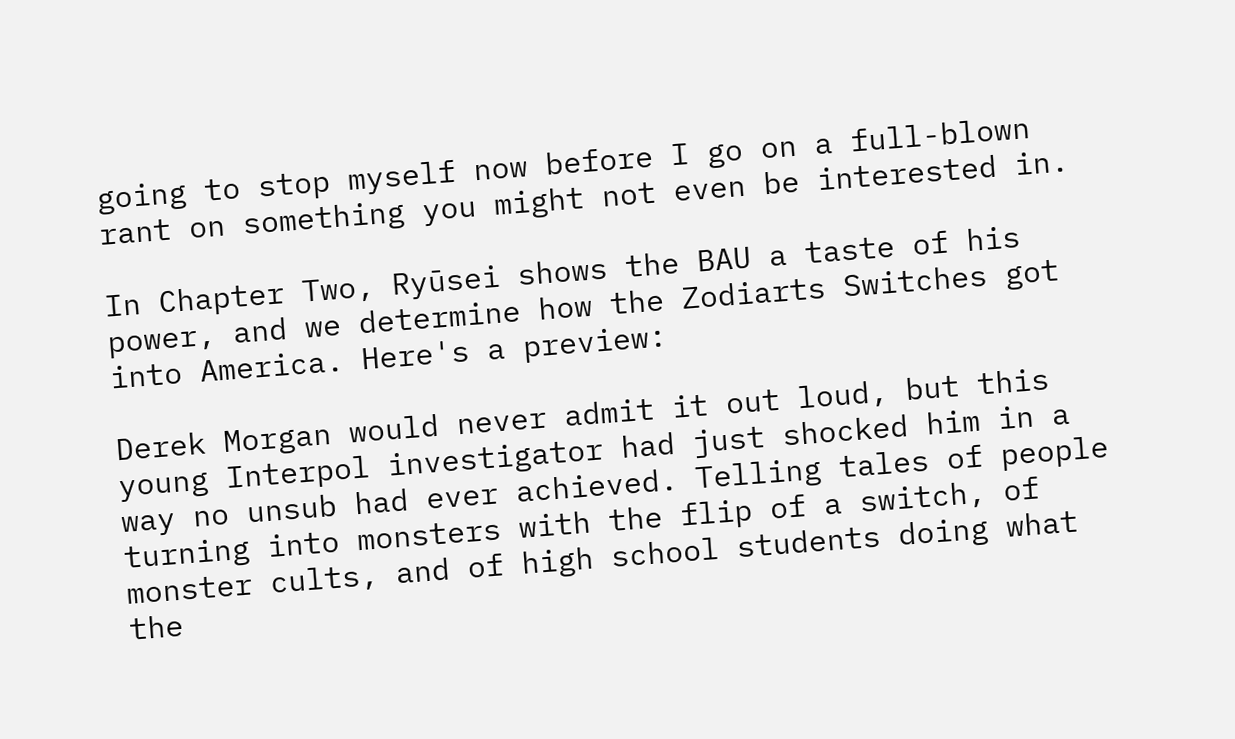going to stop myself now before I go on a full-blown rant on something you might not even be interested in.

In Chapter Two, Ryūsei shows the BAU a taste of his power, and we determine how the Zodiarts Switches got into America. Here's a preview:

Derek Morgan would never admit it out loud, but this young Interpol investigator had just shocked him in a way no unsub had ever achieved. Telling tales of people turning into monsters with the flip of a switch, of monster cults, and of high school students doing what the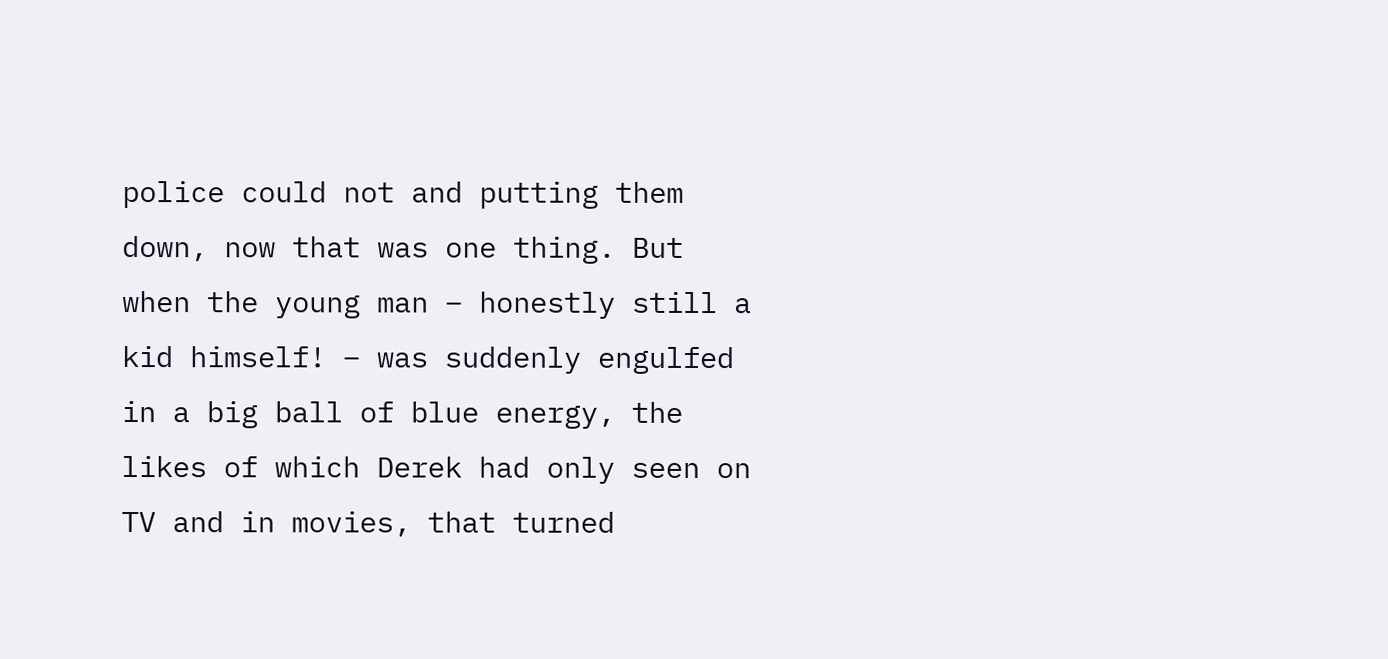police could not and putting them down, now that was one thing. But when the young man – honestly still a kid himself! – was suddenly engulfed in a big ball of blue energy, the likes of which Derek had only seen on TV and in movies, that turned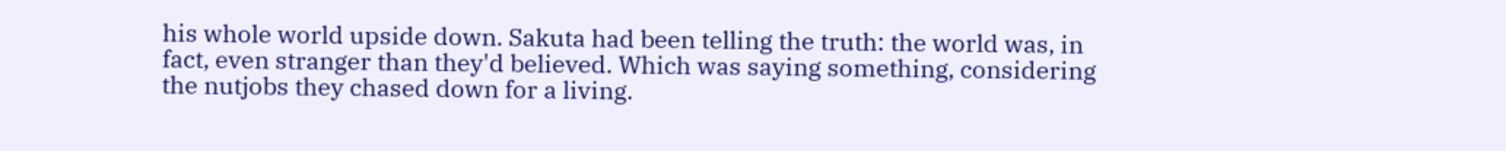his whole world upside down. Sakuta had been telling the truth: the world was, in fact, even stranger than they'd believed. Which was saying something, considering the nutjobs they chased down for a living.